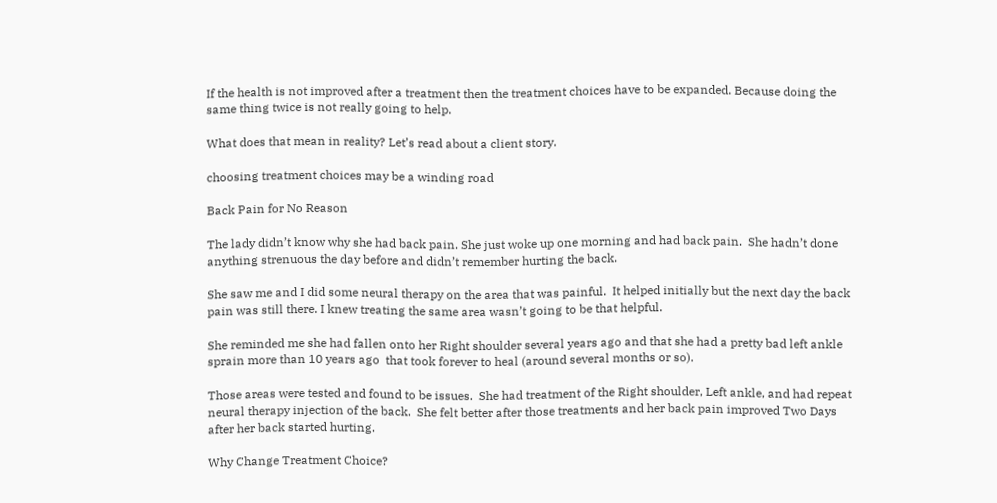If the health is not improved after a treatment then the treatment choices have to be expanded. Because doing the same thing twice is not really going to help.

What does that mean in reality? Let’s read about a client story.

choosing treatment choices may be a winding road

Back Pain for No Reason

The lady didn’t know why she had back pain. She just woke up one morning and had back pain.  She hadn’t done anything strenuous the day before and didn’t remember hurting the back.

She saw me and I did some neural therapy on the area that was painful.  It helped initially but the next day the back pain was still there. I knew treating the same area wasn’t going to be that helpful.

She reminded me she had fallen onto her Right shoulder several years ago and that she had a pretty bad left ankle sprain more than 10 years ago  that took forever to heal (around several months or so).

Those areas were tested and found to be issues.  She had treatment of the Right shoulder, Left ankle, and had repeat neural therapy injection of the back.  She felt better after those treatments and her back pain improved Two Days after her back started hurting.

Why Change Treatment Choice?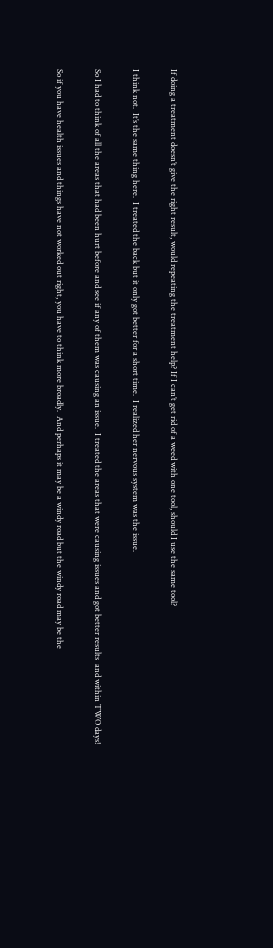If doing a treatment doesn’t give the right result, would repeating the treatment help? If I can’t get rid of a weed with one tool, should I use the same tool?

I think not.  It’s the same thing here.  I treated the back but it only got better for a short time.  I realized her nervous system was the issue.

So I had to think of all the areas that had been hurt before and see if any of them was causing an issue.  I treated the areas that were causing issues and got better results  and within TWO days!

So if you have health issues and things have not worked out right, you have to think more broadly.  And perhaps it may be a windy road but the windy road may be the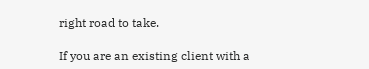right road to take.

If you are an existing client with a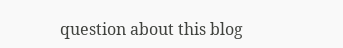question about this blog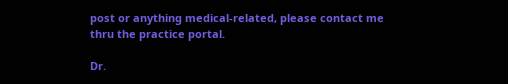post or anything medical-related, please contact me thru the practice portal.

Dr.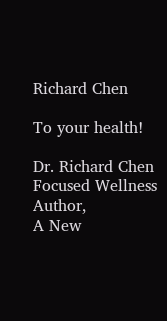Richard Chen

To your health!

Dr. Richard Chen
Focused Wellness Author,
A New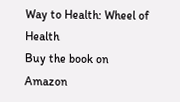Way to Health: Wheel of Health
Buy the book on Amazon